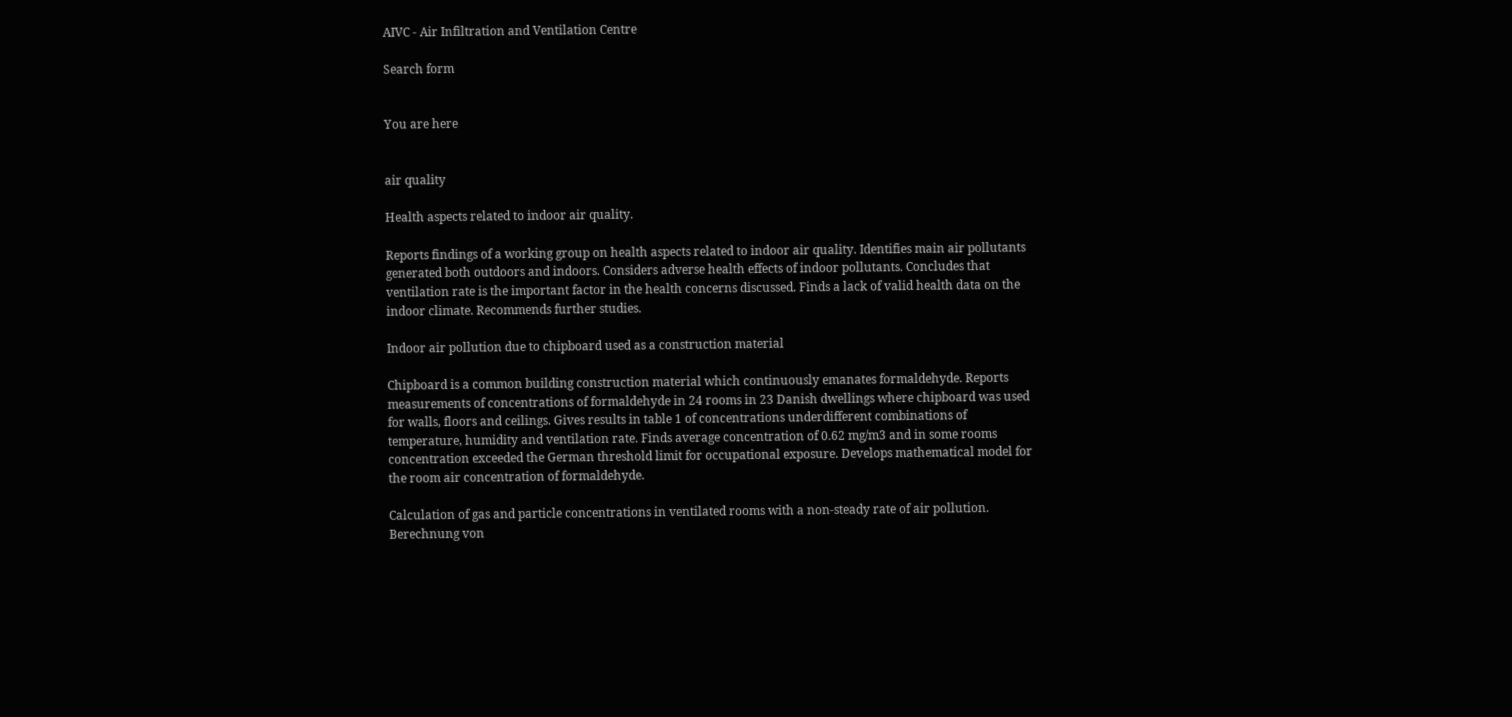AIVC - Air Infiltration and Ventilation Centre

Search form


You are here


air quality

Health aspects related to indoor air quality.

Reports findings of a working group on health aspects related to indoor air quality. Identifies main air pollutants generated both outdoors and indoors. Considers adverse health effects of indoor pollutants. Concludes that ventilation rate is the important factor in the health concerns discussed. Finds a lack of valid health data on the indoor climate. Recommends further studies.

Indoor air pollution due to chipboard used as a construction material

Chipboard is a common building construction material which continuously emanates formaldehyde. Reports measurements of concentrations of formaldehyde in 24 rooms in 23 Danish dwellings where chipboard was used for walls, floors and ceilings. Gives results in table 1 of concentrations underdifferent combinations of temperature, humidity and ventilation rate. Finds average concentration of 0.62 mg/m3 and in some rooms concentration exceeded the German threshold limit for occupational exposure. Develops mathematical model for the room air concentration of formaldehyde.

Calculation of gas and particle concentrations in ventilated rooms with a non-steady rate of air pollution. Berechnung von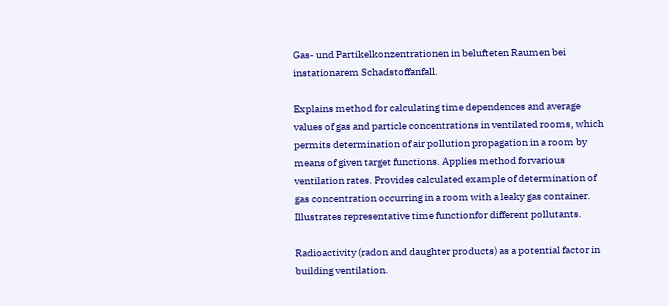Gas- und Partikelkonzentrationen in belufteten Raumen bei instationarem Schadstoffanfall.

Explains method for calculating time dependences and average values of gas and particle concentrations in ventilated rooms, which permits determination of air pollution propagation in a room by means of given target functions. Applies method forvarious ventilation rates. Provides calculated example of determination of gas concentration occurring in a room with a leaky gas container. Illustrates representative time functionfor different pollutants.

Radioactivity (radon and daughter products) as a potential factor in building ventilation.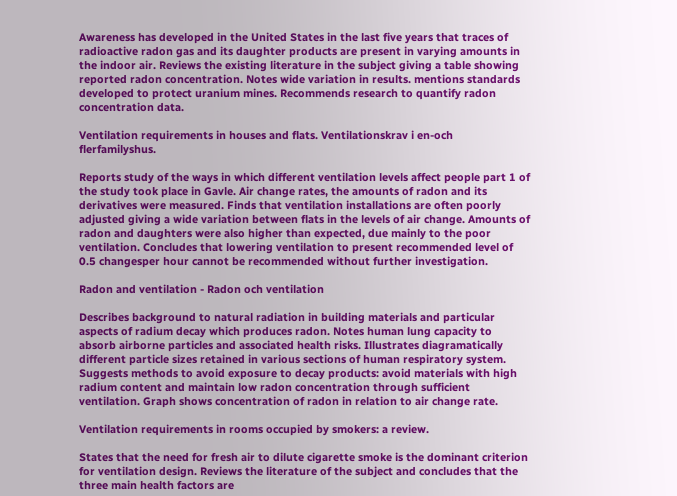Awareness has developed in the United States in the last five years that traces of radioactive radon gas and its daughter products are present in varying amounts in the indoor air. Reviews the existing literature in the subject giving a table showing reported radon concentration. Notes wide variation in results. mentions standards developed to protect uranium mines. Recommends research to quantify radon concentration data.

Ventilation requirements in houses and flats. Ventilationskrav i en-och flerfamilyshus.

Reports study of the ways in which different ventilation levels affect people part 1 of the study took place in Gavle. Air change rates, the amounts of radon and its derivatives were measured. Finds that ventilation installations are often poorly adjusted giving a wide variation between flats in the levels of air change. Amounts of radon and daughters were also higher than expected, due mainly to the poor ventilation. Concludes that lowering ventilation to present recommended level of 0.5 changesper hour cannot be recommended without further investigation.

Radon and ventilation - Radon och ventilation

Describes background to natural radiation in building materials and particular aspects of radium decay which produces radon. Notes human lung capacity to absorb airborne particles and associated health risks. Illustrates diagramatically different particle sizes retained in various sections of human respiratory system. Suggests methods to avoid exposure to decay products: avoid materials with high radium content and maintain low radon concentration through sufficient ventilation. Graph shows concentration of radon in relation to air change rate.

Ventilation requirements in rooms occupied by smokers: a review.

States that the need for fresh air to dilute cigarette smoke is the dominant criterion for ventilation design. Reviews the literature of the subject and concludes that the three main health factors are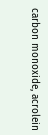carbon monoxide, acrolein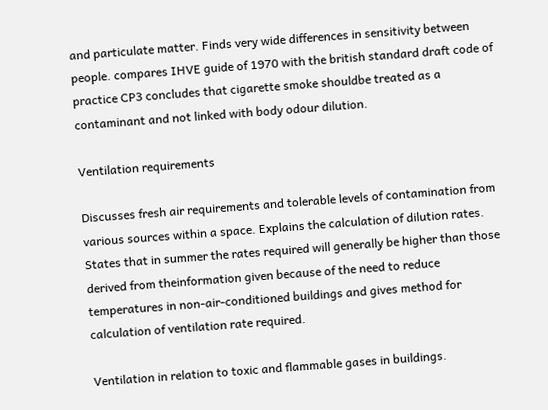and particulate matter. Finds very wide differences in sensitivity between people. compares IHVE guide of 1970 with the british standard draft code of practice CP3 concludes that cigarette smoke shouldbe treated as a contaminant and not linked with body odour dilution.

Ventilation requirements

Discusses fresh air requirements and tolerable levels of contamination from various sources within a space. Explains the calculation of dilution rates. States that in summer the rates required will generally be higher than those derived from theinformation given because of the need to reduce temperatures in non-air-conditioned buildings and gives method for calculation of ventilation rate required.

Ventilation in relation to toxic and flammable gases in buildings.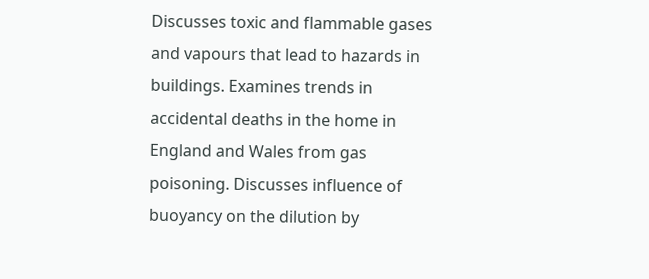Discusses toxic and flammable gases and vapours that lead to hazards in buildings. Examines trends in accidental deaths in the home in England and Wales from gas poisoning. Discusses influence of buoyancy on the dilution by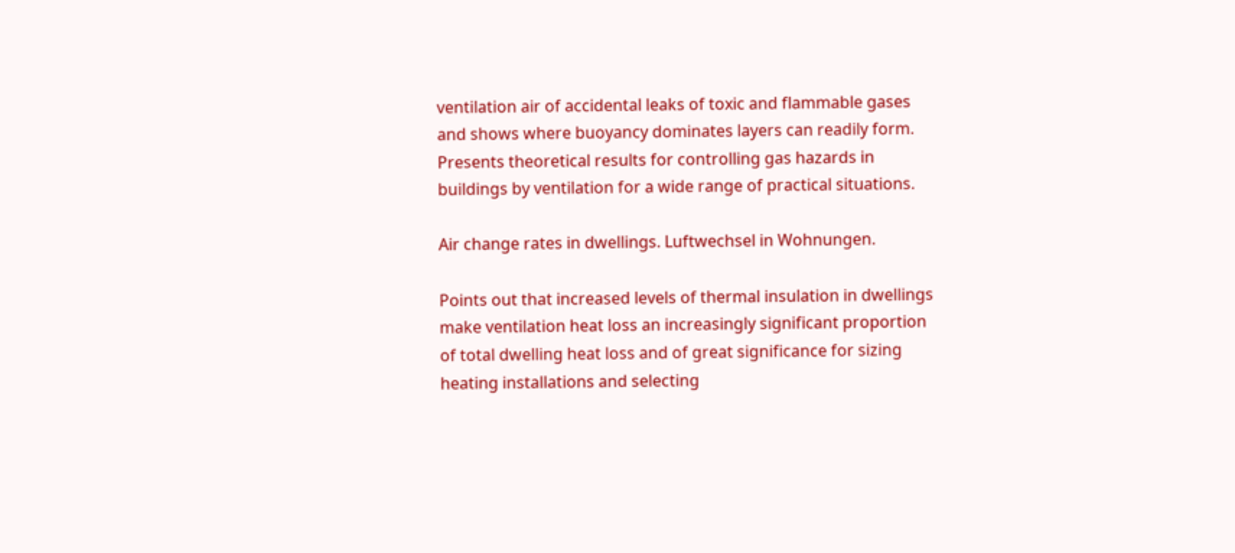ventilation air of accidental leaks of toxic and flammable gases and shows where buoyancy dominates layers can readily form. Presents theoretical results for controlling gas hazards in buildings by ventilation for a wide range of practical situations.

Air change rates in dwellings. Luftwechsel in Wohnungen.

Points out that increased levels of thermal insulation in dwellings make ventilation heat loss an increasingly significant proportion of total dwelling heat loss and of great significance for sizing heating installations and selecting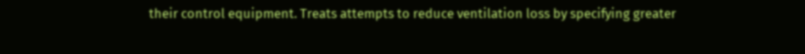their control equipment. Treats attempts to reduce ventilation loss by specifying greater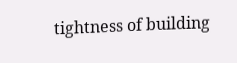tightness of building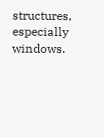structures, especially windows.